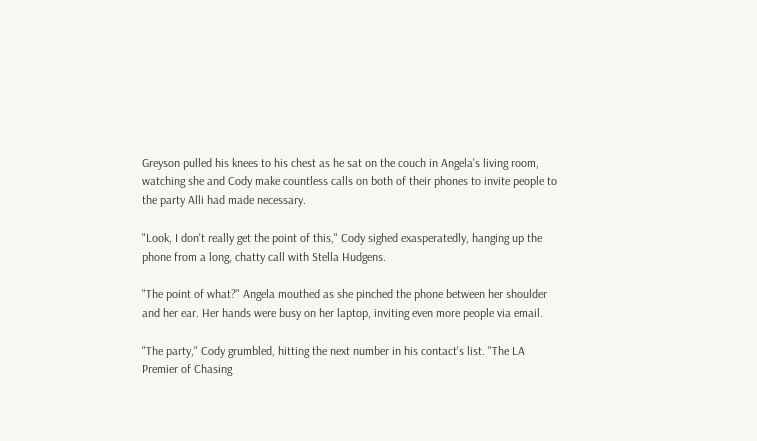Greyson pulled his knees to his chest as he sat on the couch in Angela's living room, watching she and Cody make countless calls on both of their phones to invite people to the party Alli had made necessary.

"Look, I don't really get the point of this," Cody sighed exasperatedly, hanging up the phone from a long, chatty call with Stella Hudgens.

"The point of what?" Angela mouthed as she pinched the phone between her shoulder and her ear. Her hands were busy on her laptop, inviting even more people via email.

"The party," Cody grumbled, hitting the next number in his contact's list. "The LA Premier of Chasing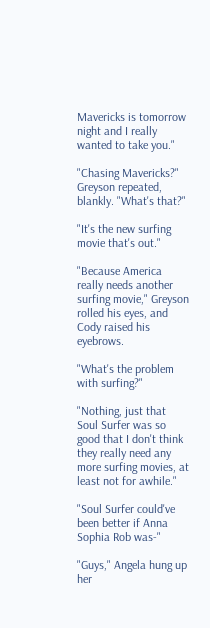Mavericks is tomorrow night and I really wanted to take you."

"Chasing Mavericks?" Greyson repeated, blankly. "What's that?"

"It's the new surfing movie that's out."

"Because America really needs another surfing movie," Greyson rolled his eyes, and Cody raised his eyebrows.

"What's the problem with surfing?"

"Nothing, just that Soul Surfer was so good that I don't think they really need any more surfing movies, at least not for awhile."

"Soul Surfer could've been better if Anna Sophia Rob was-"

"Guys," Angela hung up her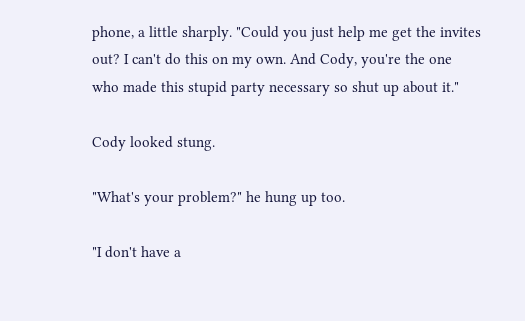phone, a little sharply. "Could you just help me get the invites out? I can't do this on my own. And Cody, you're the one who made this stupid party necessary so shut up about it."

Cody looked stung.

"What's your problem?" he hung up too.

"I don't have a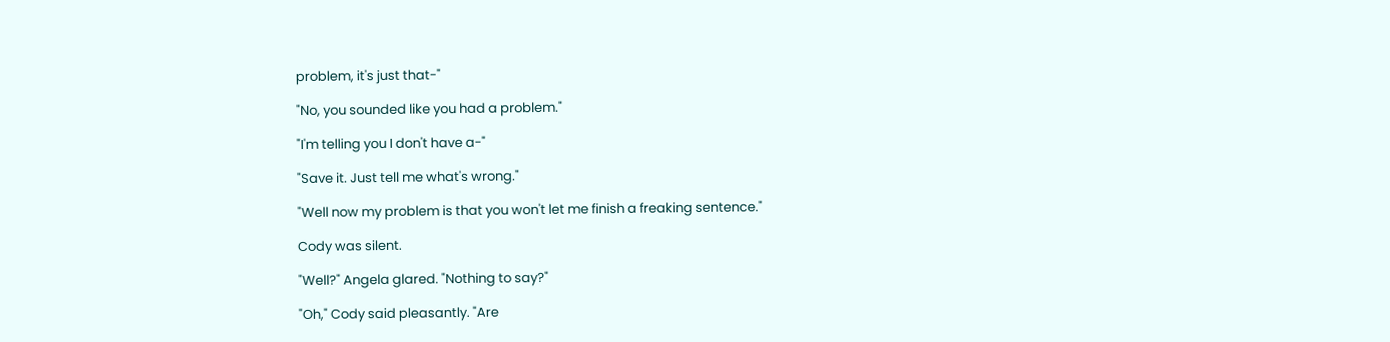problem, it's just that-"

"No, you sounded like you had a problem."

"I'm telling you I don't have a-"

"Save it. Just tell me what's wrong."

"Well now my problem is that you won't let me finish a freaking sentence."

Cody was silent.

"Well?" Angela glared. "Nothing to say?"

"Oh," Cody said pleasantly. "Are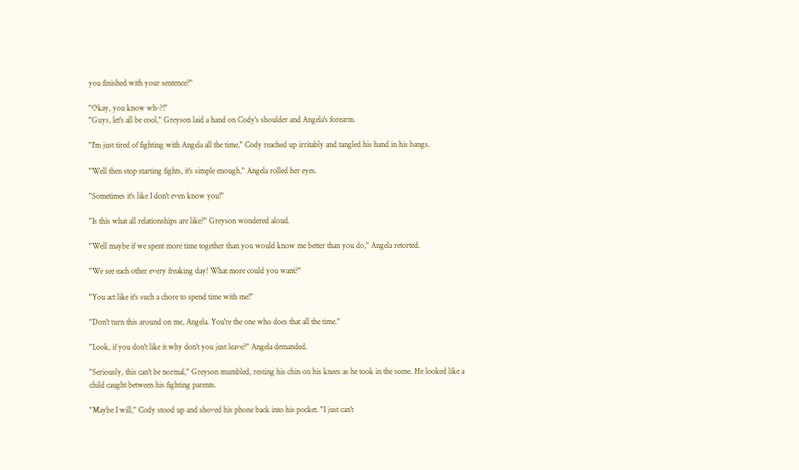you finished with your sentence?"

"Okay, you know wh-?!"
"Guys, let's all be cool," Greyson laid a hand on Cody's shoulder and Angela's forearm.

"I'm just tired of fighting with Angela all the time," Cody reached up irritably and tangled his hand in his bangs.

"Well then stop starting fights, it's simple enough," Angela rolled her eyes.

"Sometimes it's like I don't even know you!"

"Is this what all relationships are like?" Greyson wondered aloud.

"Well maybe if we spent more time together than you would know me better than you do," Angela retorted.

"We see each other every freaking day! What more could you want?"

"You act like it's such a chore to spend time with me!"

"Don't turn this around on me, Angela. You're the one who does that all the time."

"Look, if you don't like it why don't you just leave?" Angela demanded.

"Seriously, this can't be normal," Greyson mumbled, resting his chin on his knees as he took in the scene. He looked like a child caught between his fighting parents.

"Maybe I will," Cody stood up and shoved his phone back into his pocket. "I just can't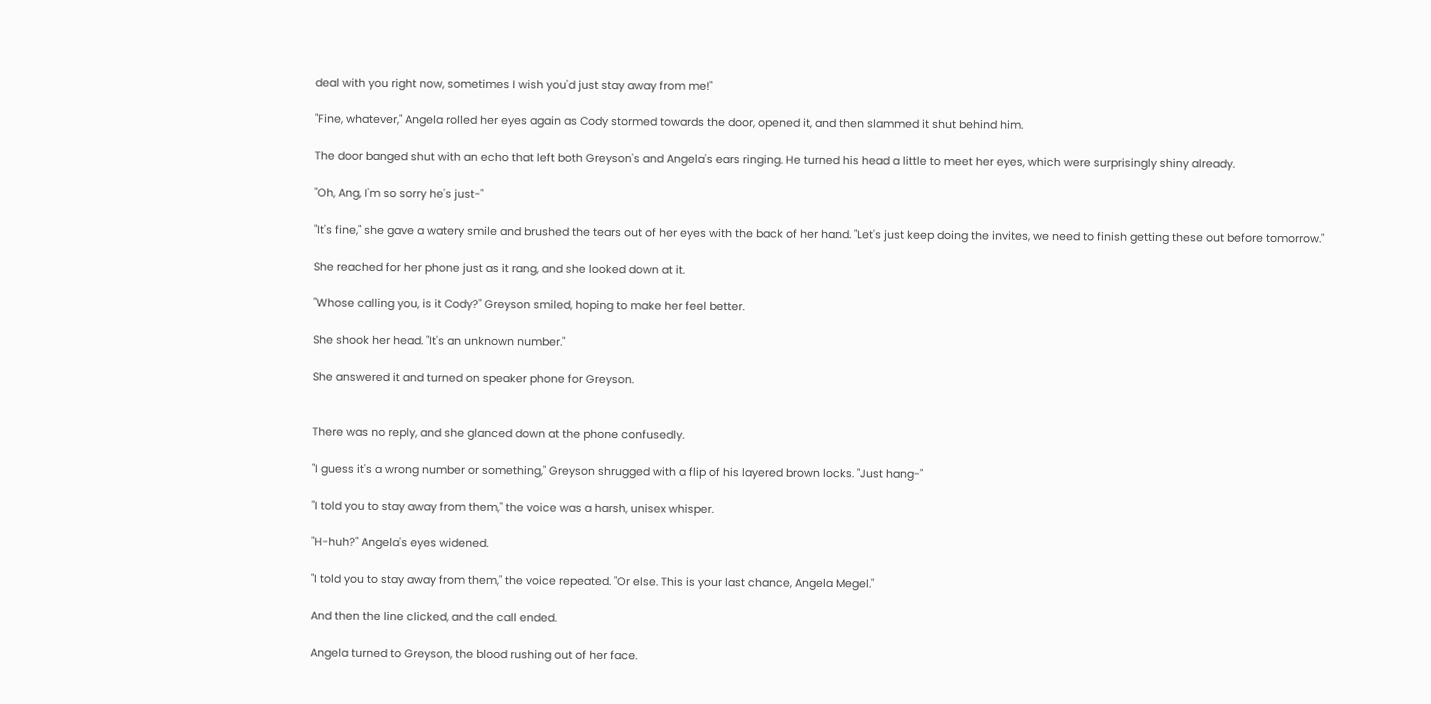deal with you right now, sometimes I wish you'd just stay away from me!"

"Fine, whatever," Angela rolled her eyes again as Cody stormed towards the door, opened it, and then slammed it shut behind him.

The door banged shut with an echo that left both Greyson's and Angela's ears ringing. He turned his head a little to meet her eyes, which were surprisingly shiny already.

"Oh, Ang, I'm so sorry he's just-"

"It's fine," she gave a watery smile and brushed the tears out of her eyes with the back of her hand. "Let's just keep doing the invites, we need to finish getting these out before tomorrow."

She reached for her phone just as it rang, and she looked down at it.

"Whose calling you, is it Cody?" Greyson smiled, hoping to make her feel better.

She shook her head. "It's an unknown number."

She answered it and turned on speaker phone for Greyson.


There was no reply, and she glanced down at the phone confusedly.

"I guess it's a wrong number or something," Greyson shrugged with a flip of his layered brown locks. "Just hang-"

"I told you to stay away from them," the voice was a harsh, unisex whisper.

"H-huh?" Angela's eyes widened.

"I told you to stay away from them," the voice repeated. "Or else. This is your last chance, Angela Megel."

And then the line clicked, and the call ended.

Angela turned to Greyson, the blood rushing out of her face.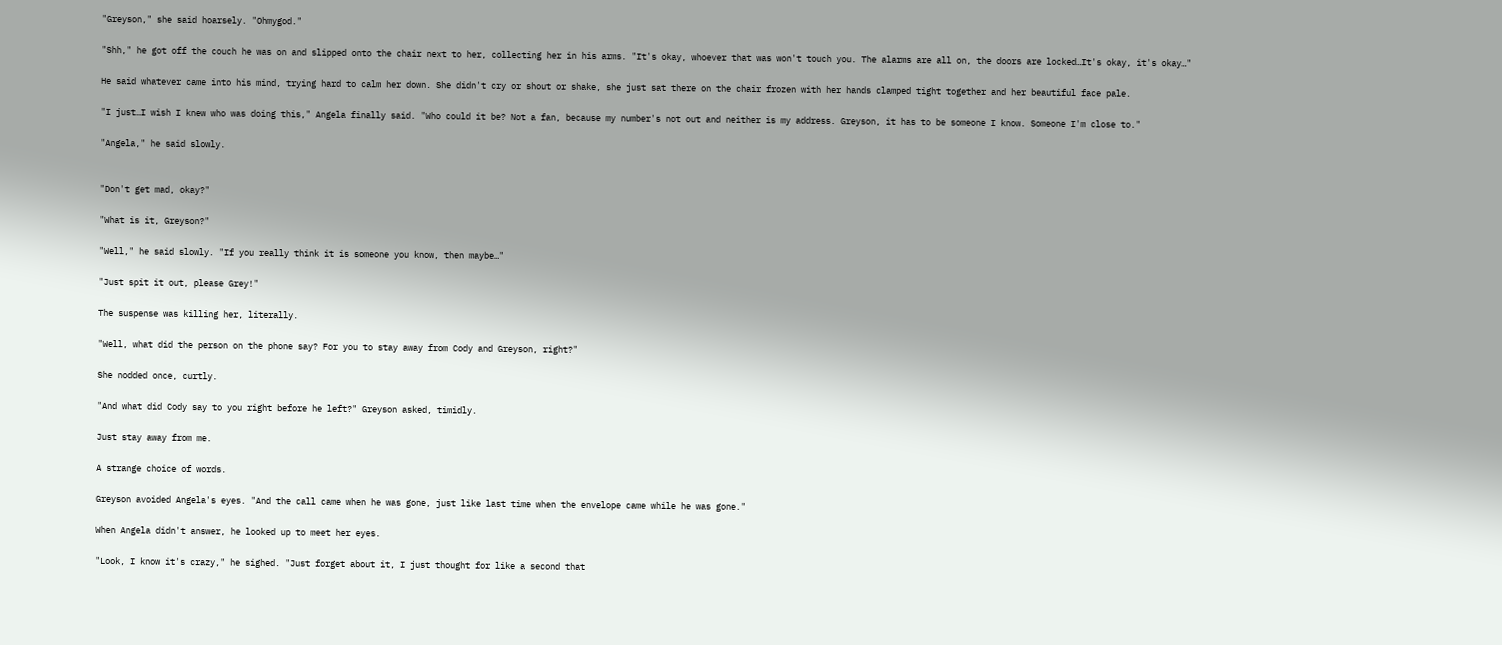"Greyson," she said hoarsely. "Ohmygod."

"Shh," he got off the couch he was on and slipped onto the chair next to her, collecting her in his arms. "It's okay, whoever that was won't touch you. The alarms are all on, the doors are locked…It's okay, it's okay…"

He said whatever came into his mind, trying hard to calm her down. She didn't cry or shout or shake, she just sat there on the chair frozen with her hands clamped tight together and her beautiful face pale.

"I just…I wish I knew who was doing this," Angela finally said. "Who could it be? Not a fan, because my number's not out and neither is my address. Greyson, it has to be someone I know. Someone I'm close to."

"Angela," he said slowly.


"Don't get mad, okay?"

"What is it, Greyson?"

"Well," he said slowly. "If you really think it is someone you know, then maybe…"

"Just spit it out, please Grey!"

The suspense was killing her, literally.

"Well, what did the person on the phone say? For you to stay away from Cody and Greyson, right?"

She nodded once, curtly.

"And what did Cody say to you right before he left?" Greyson asked, timidly.

Just stay away from me.

A strange choice of words.

Greyson avoided Angela's eyes. "And the call came when he was gone, just like last time when the envelope came while he was gone."

When Angela didn't answer, he looked up to meet her eyes.

"Look, I know it's crazy," he sighed. "Just forget about it, I just thought for like a second that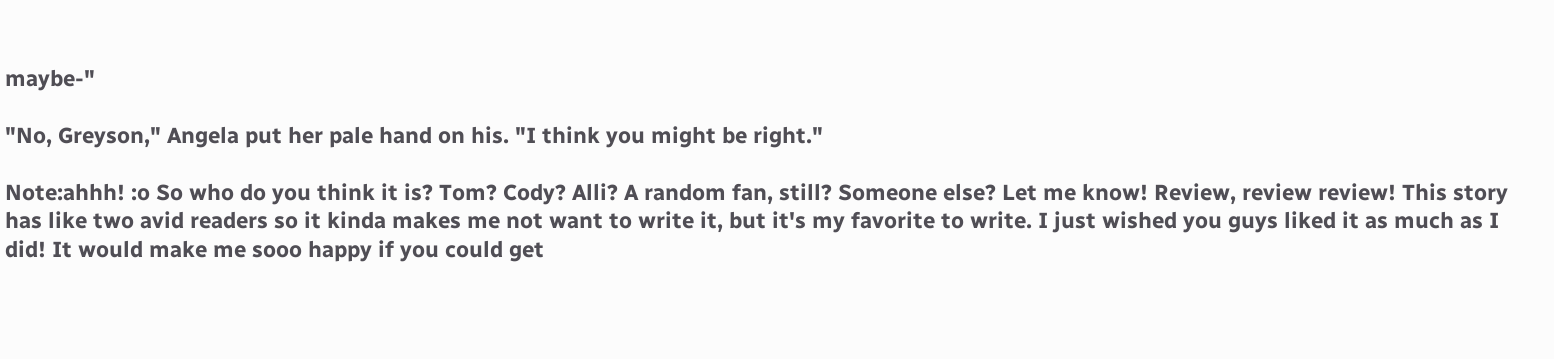maybe-"

"No, Greyson," Angela put her pale hand on his. "I think you might be right."

Note:ahhh! :o So who do you think it is? Tom? Cody? Alli? A random fan, still? Someone else? Let me know! Review, review review! This story has like two avid readers so it kinda makes me not want to write it, but it's my favorite to write. I just wished you guys liked it as much as I did! It would make me sooo happy if you could get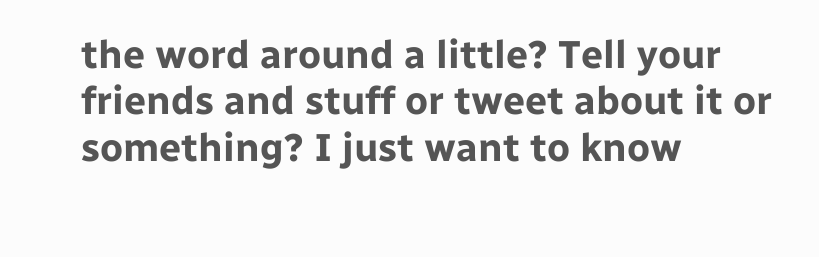the word around a little? Tell your friends and stuff or tweet about it or something? I just want to know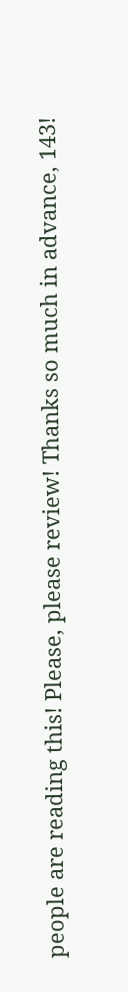people are reading this! Please, please review! Thanks so much in advance, 143!